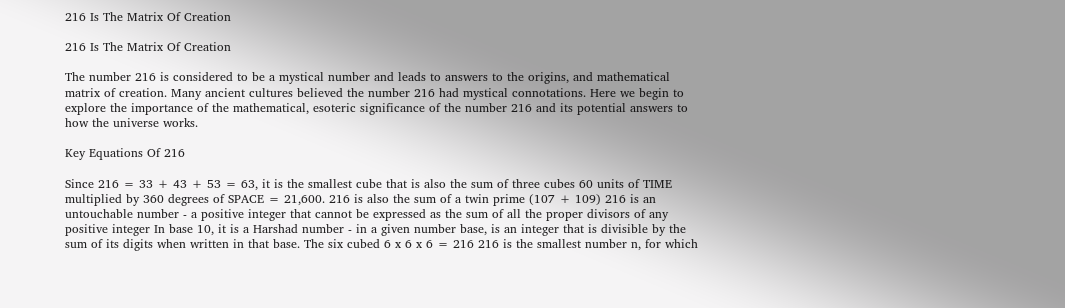216 Is The Matrix Of Creation

216 Is The Matrix Of Creation

The number 216 is considered to be a mystical number and leads to answers to the origins, and mathematical matrix of creation. Many ancient cultures believed the number 216 had mystical connotations. Here we begin to explore the importance of the mathematical, esoteric significance of the number 216 and its potential answers to how the universe works.

Key Equations Of 216

Since 216 = 33 + 43 + 53 = 63, it is the smallest cube that is also the sum of three cubes 60 units of TIME multiplied by 360 degrees of SPACE = 21,600. 216 is also the sum of a twin prime (107 + 109) 216 is an untouchable number - a positive integer that cannot be expressed as the sum of all the proper divisors of any positive integer In base 10, it is a Harshad number - in a given number base, is an integer that is divisible by the sum of its digits when written in that base. The six cubed 6 x 6 x 6 = 216 216 is the smallest number n, for which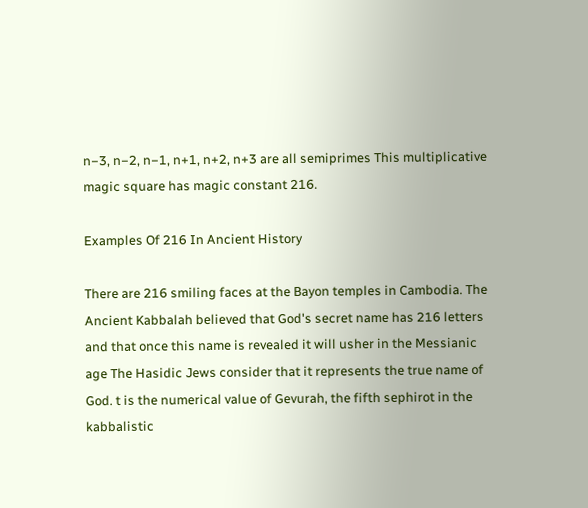n−3, n−2, n−1, n+1, n+2, n+3 are all semiprimes This multiplicative magic square has magic constant 216.

Examples Of 216 In Ancient History

There are 216 smiling faces at the Bayon temples in Cambodia. The Ancient Kabbalah believed that God's secret name has 216 letters and that once this name is revealed it will usher in the Messianic age The Hasidic Jews consider that it represents the true name of God. t is the numerical value of Gevurah, the fifth sephirot in the kabbalistic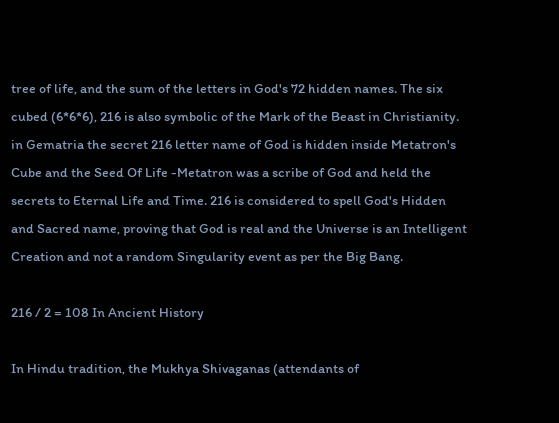tree of life, and the sum of the letters in God's 72 hidden names. The six cubed (6*6*6), 216 is also symbolic of the Mark of the Beast in Christianity. in Gematria the secret 216 letter name of God is hidden inside Metatron's Cube and the Seed Of Life -Metatron was a scribe of God and held the secrets to Eternal Life and Time. 216 is considered to spell God's Hidden and Sacred name, proving that God is real and the Universe is an Intelligent Creation and not a random Singularity event as per the Big Bang.

216 / 2 = 108 In Ancient History

In Hindu tradition, the Mukhya Shivaganas (attendants of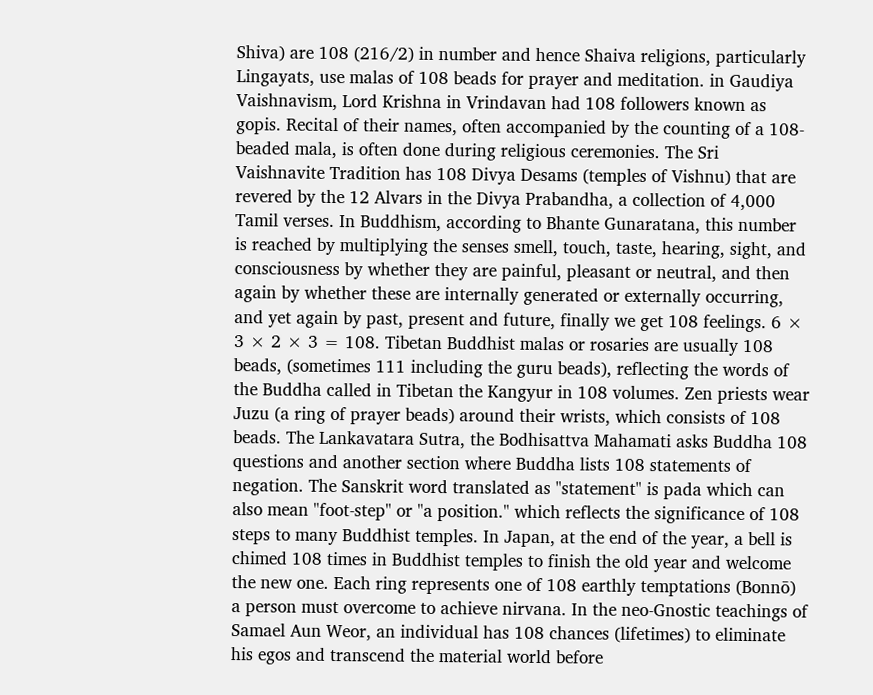Shiva) are 108 (216/2) in number and hence Shaiva religions, particularly Lingayats, use malas of 108 beads for prayer and meditation. in Gaudiya Vaishnavism, Lord Krishna in Vrindavan had 108 followers known as gopis. Recital of their names, often accompanied by the counting of a 108-beaded mala, is often done during religious ceremonies. The Sri Vaishnavite Tradition has 108 Divya Desams (temples of Vishnu) that are revered by the 12 Alvars in the Divya Prabandha, a collection of 4,000 Tamil verses. In Buddhism, according to Bhante Gunaratana, this number is reached by multiplying the senses smell, touch, taste, hearing, sight, and consciousness by whether they are painful, pleasant or neutral, and then again by whether these are internally generated or externally occurring, and yet again by past, present and future, finally we get 108 feelings. 6 × 3 × 2 × 3 = 108. Tibetan Buddhist malas or rosaries are usually 108 beads, (sometimes 111 including the guru beads), reflecting the words of the Buddha called in Tibetan the Kangyur in 108 volumes. Zen priests wear Juzu (a ring of prayer beads) around their wrists, which consists of 108 beads. The Lankavatara Sutra, the Bodhisattva Mahamati asks Buddha 108 questions and another section where Buddha lists 108 statements of negation. The Sanskrit word translated as "statement" is pada which can also mean "foot-step" or "a position." which reflects the significance of 108 steps to many Buddhist temples. In Japan, at the end of the year, a bell is chimed 108 times in Buddhist temples to finish the old year and welcome the new one. Each ring represents one of 108 earthly temptations (Bonnō) a person must overcome to achieve nirvana. In the neo-Gnostic teachings of Samael Aun Weor, an individual has 108 chances (lifetimes) to eliminate his egos and transcend the material world before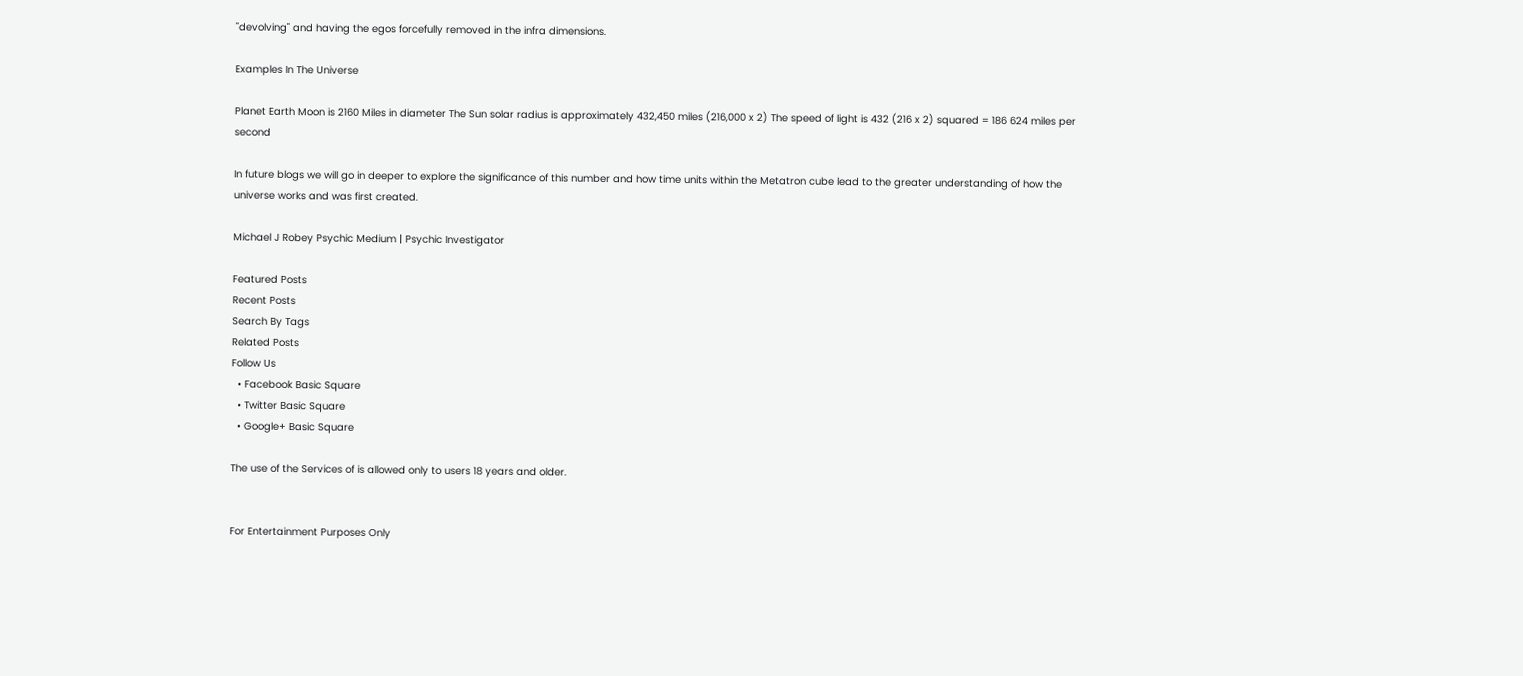"devolving" and having the egos forcefully removed in the infra dimensions.

Examples In The Universe

Planet Earth Moon is 2160 Miles in diameter The Sun solar radius is approximately 432,450 miles (216,000 x 2) The speed of light is 432 (216 x 2) squared = 186 624 miles per second

In future blogs we will go in deeper to explore the significance of this number and how time units within the Metatron cube lead to the greater understanding of how the universe works and was first created.

Michael J Robey Psychic Medium | Psychic Investigator

Featured Posts
Recent Posts
Search By Tags
Related Posts
Follow Us
  • Facebook Basic Square
  • Twitter Basic Square
  • Google+ Basic Square

The use of the Services of is allowed only to users 18 years and older.


For Entertainment Purposes Only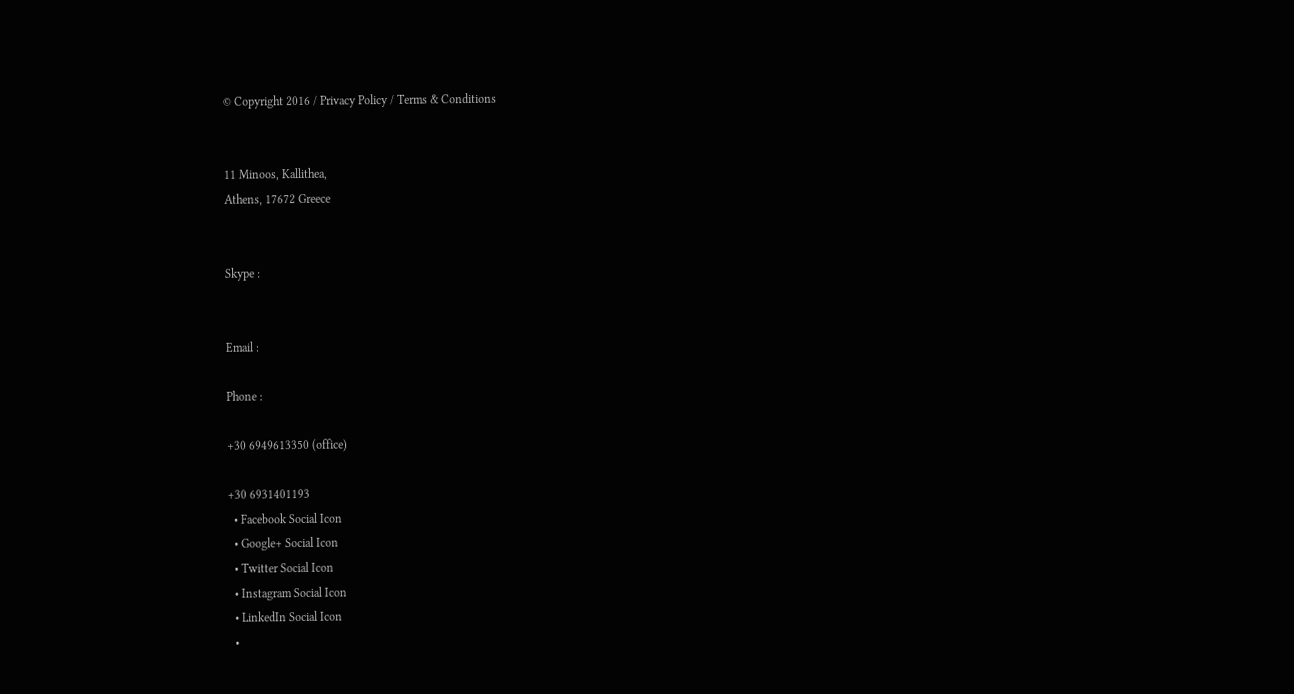© Copyright 2016 / Privacy Policy / Terms & Conditions


11 Minoos, Kallithea,
Athens, 17672 Greece


Skype :


Email :

Phone :

+30 6949613350 (office)

+30 6931401193
  • Facebook Social Icon
  • Google+ Social Icon
  • Twitter Social Icon
  • Instagram Social Icon
  • LinkedIn Social Icon
  •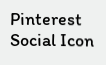Pinterest Social Icon